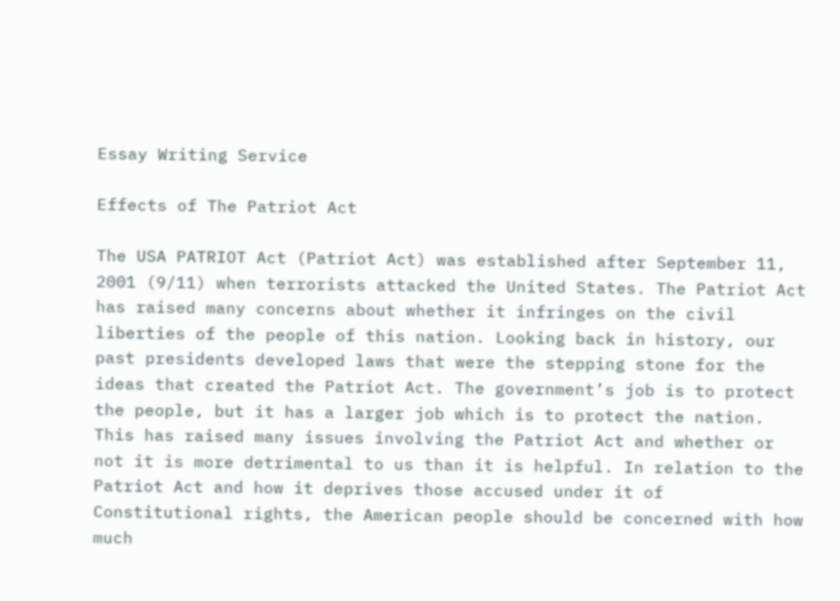Essay Writing Service

Effects of The Patriot Act

The USA PATRIOT Act (Patriot Act) was established after September 11, 2001 (9/11) when terrorists attacked the United States. The Patriot Act has raised many concerns about whether it infringes on the civil liberties of the people of this nation. Looking back in history, our past presidents developed laws that were the stepping stone for the ideas that created the Patriot Act. The government’s job is to protect the people, but it has a larger job which is to protect the nation. This has raised many issues involving the Patriot Act and whether or not it is more detrimental to us than it is helpful. In relation to the Patriot Act and how it deprives those accused under it of Constitutional rights, the American people should be concerned with how much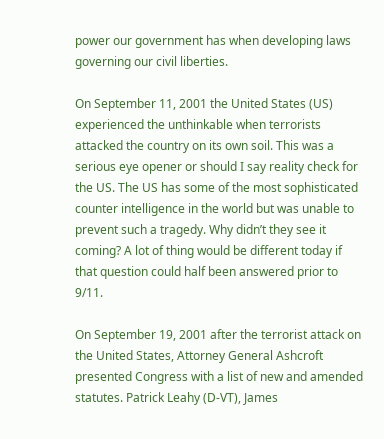power our government has when developing laws governing our civil liberties.

On September 11, 2001 the United States (US) experienced the unthinkable when terrorists attacked the country on its own soil. This was a serious eye opener or should I say reality check for the US. The US has some of the most sophisticated counter intelligence in the world but was unable to prevent such a tragedy. Why didn’t they see it coming? A lot of thing would be different today if that question could half been answered prior to 9/11.

On September 19, 2001 after the terrorist attack on the United States, Attorney General Ashcroft presented Congress with a list of new and amended statutes. Patrick Leahy (D-VT), James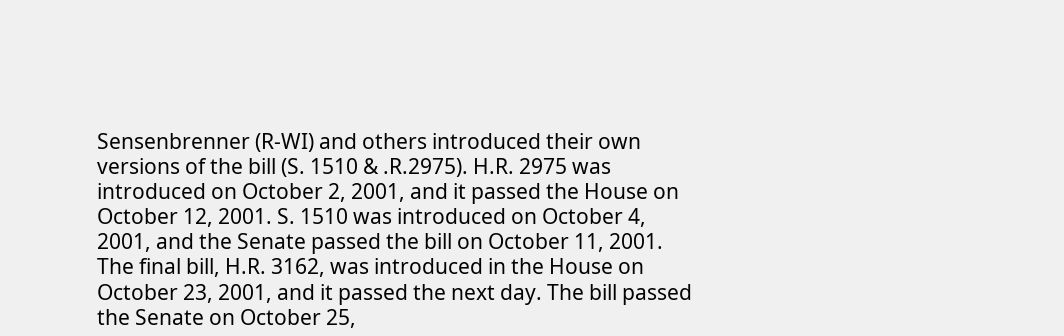Sensenbrenner (R-WI) and others introduced their own versions of the bill (S. 1510 & .R.2975). H.R. 2975 was introduced on October 2, 2001, and it passed the House on October 12, 2001. S. 1510 was introduced on October 4, 2001, and the Senate passed the bill on October 11, 2001. The final bill, H.R. 3162, was introduced in the House on October 23, 2001, and it passed the next day. The bill passed the Senate on October 25,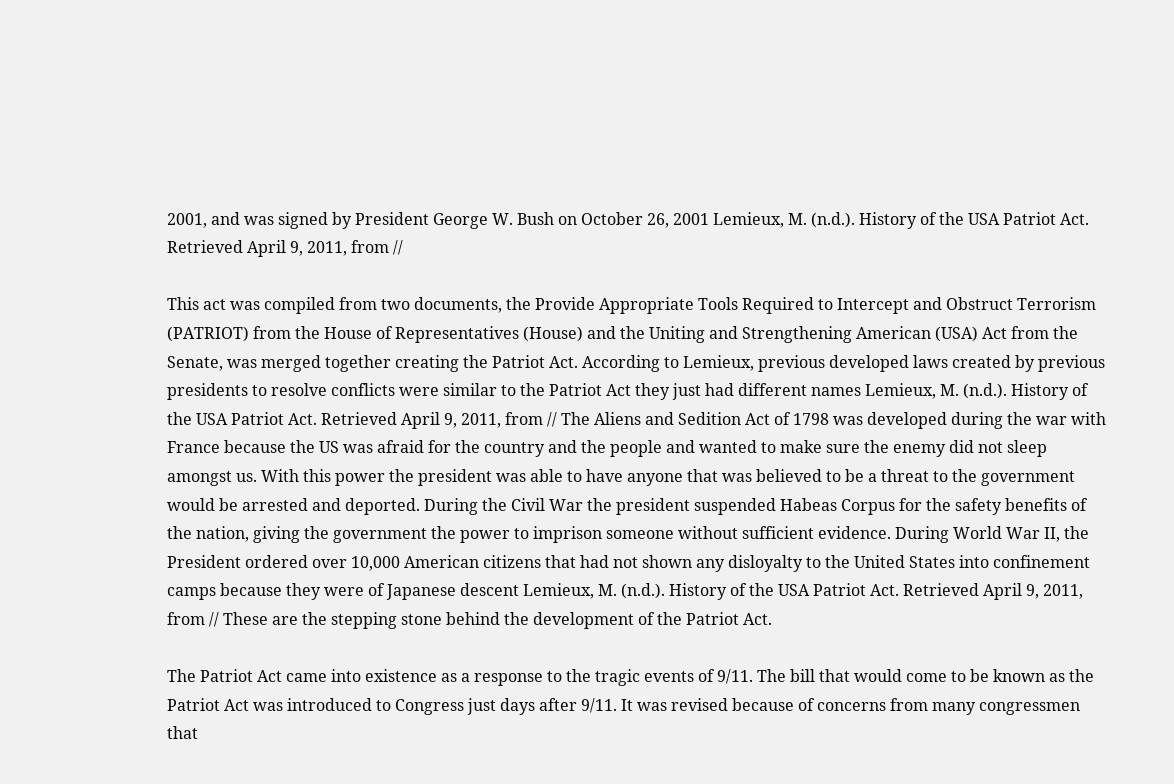2001, and was signed by President George W. Bush on October 26, 2001 Lemieux, M. (n.d.). History of the USA Patriot Act. Retrieved April 9, 2011, from //

This act was compiled from two documents, the Provide Appropriate Tools Required to Intercept and Obstruct Terrorism (PATRIOT) from the House of Representatives (House) and the Uniting and Strengthening American (USA) Act from the Senate, was merged together creating the Patriot Act. According to Lemieux, previous developed laws created by previous presidents to resolve conflicts were similar to the Patriot Act they just had different names Lemieux, M. (n.d.). History of the USA Patriot Act. Retrieved April 9, 2011, from // The Aliens and Sedition Act of 1798 was developed during the war with France because the US was afraid for the country and the people and wanted to make sure the enemy did not sleep amongst us. With this power the president was able to have anyone that was believed to be a threat to the government would be arrested and deported. During the Civil War the president suspended Habeas Corpus for the safety benefits of the nation, giving the government the power to imprison someone without sufficient evidence. During World War II, the President ordered over 10,000 American citizens that had not shown any disloyalty to the United States into confinement camps because they were of Japanese descent Lemieux, M. (n.d.). History of the USA Patriot Act. Retrieved April 9, 2011, from // These are the stepping stone behind the development of the Patriot Act.

The Patriot Act came into existence as a response to the tragic events of 9/11. The bill that would come to be known as the Patriot Act was introduced to Congress just days after 9/11. It was revised because of concerns from many congressmen that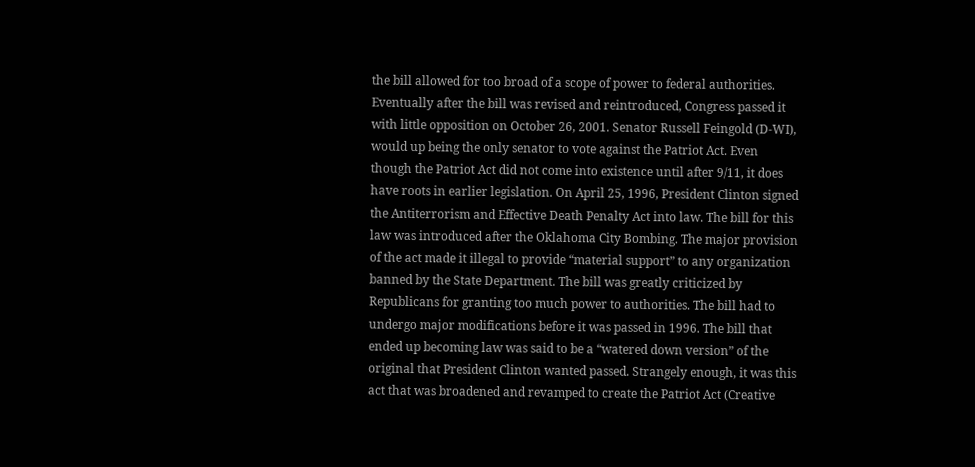the bill allowed for too broad of a scope of power to federal authorities. Eventually after the bill was revised and reintroduced, Congress passed it with little opposition on October 26, 2001. Senator Russell Feingold (D-WI), would up being the only senator to vote against the Patriot Act. Even though the Patriot Act did not come into existence until after 9/11, it does have roots in earlier legislation. On April 25, 1996, President Clinton signed the Antiterrorism and Effective Death Penalty Act into law. The bill for this law was introduced after the Oklahoma City Bombing. The major provision of the act made it illegal to provide “material support” to any organization banned by the State Department. The bill was greatly criticized by Republicans for granting too much power to authorities. The bill had to undergo major modifications before it was passed in 1996. The bill that ended up becoming law was said to be a “watered down version” of the original that President Clinton wanted passed. Strangely enough, it was this act that was broadened and revamped to create the Patriot Act (Creative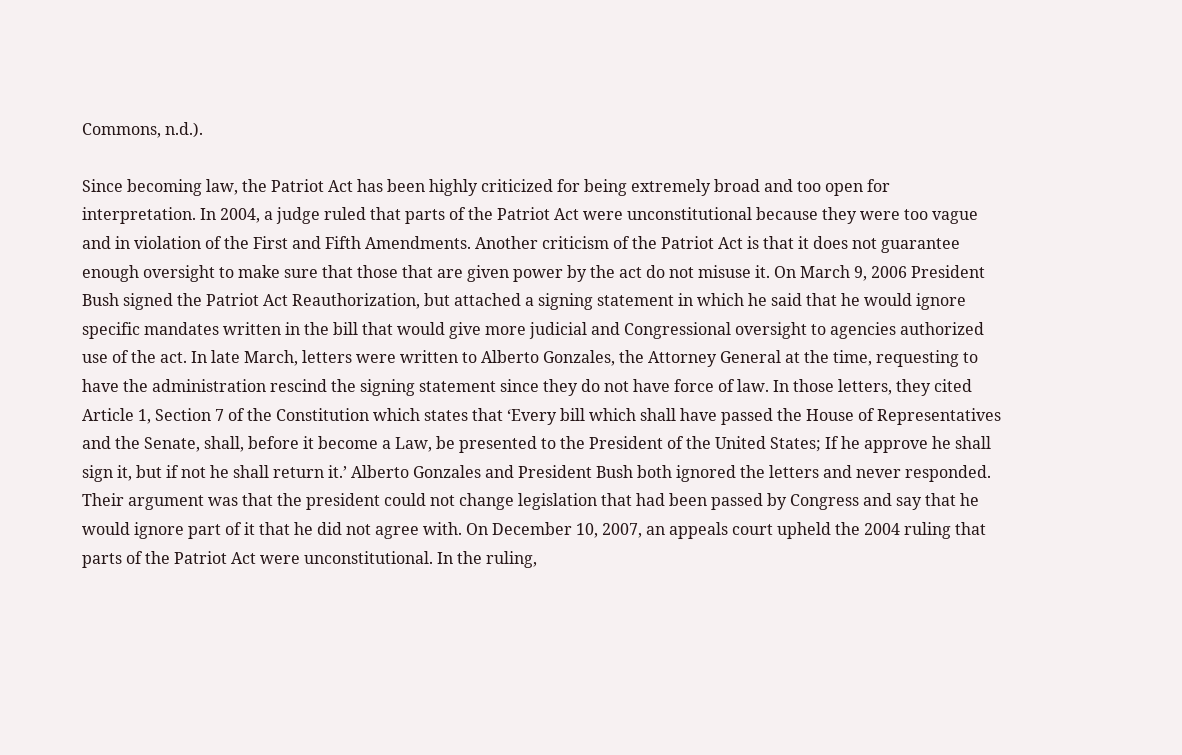Commons, n.d.).

Since becoming law, the Patriot Act has been highly criticized for being extremely broad and too open for interpretation. In 2004, a judge ruled that parts of the Patriot Act were unconstitutional because they were too vague and in violation of the First and Fifth Amendments. Another criticism of the Patriot Act is that it does not guarantee enough oversight to make sure that those that are given power by the act do not misuse it. On March 9, 2006 President Bush signed the Patriot Act Reauthorization, but attached a signing statement in which he said that he would ignore specific mandates written in the bill that would give more judicial and Congressional oversight to agencies authorized use of the act. In late March, letters were written to Alberto Gonzales, the Attorney General at the time, requesting to have the administration rescind the signing statement since they do not have force of law. In those letters, they cited Article 1, Section 7 of the Constitution which states that ‘Every bill which shall have passed the House of Representatives and the Senate, shall, before it become a Law, be presented to the President of the United States; If he approve he shall sign it, but if not he shall return it.’ Alberto Gonzales and President Bush both ignored the letters and never responded. Their argument was that the president could not change legislation that had been passed by Congress and say that he would ignore part of it that he did not agree with. On December 10, 2007, an appeals court upheld the 2004 ruling that parts of the Patriot Act were unconstitutional. In the ruling,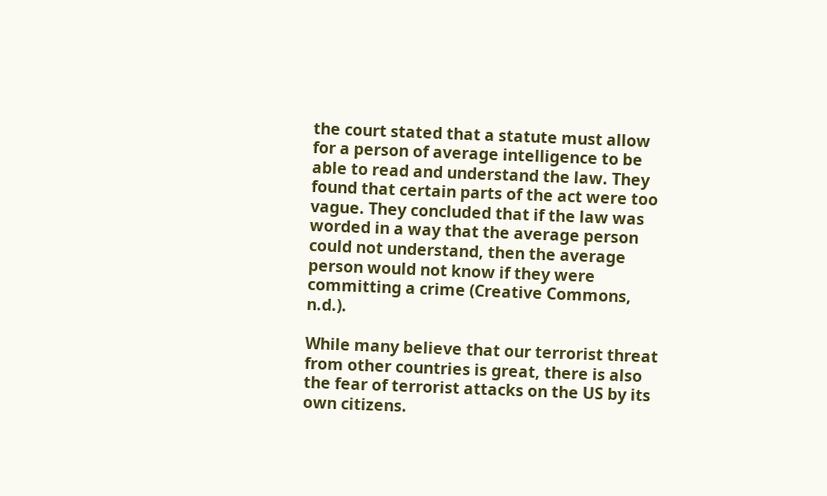the court stated that a statute must allow for a person of average intelligence to be able to read and understand the law. They found that certain parts of the act were too vague. They concluded that if the law was worded in a way that the average person could not understand, then the average person would not know if they were committing a crime (Creative Commons, n.d.).

While many believe that our terrorist threat from other countries is great, there is also the fear of terrorist attacks on the US by its own citizens.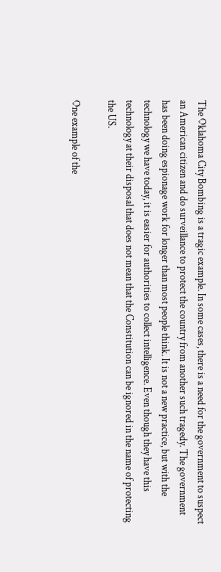The Oklahoma City Bombing is a tragic example. In some cases, there is a need for the government to suspect an American citizen and do surveillance to protect the country from another such tragedy. The government has been doing espionage work for longer than most people think. It is not a new practice, but with the technology we have today, it is easier for authorities to collect intelligence. Even though they have this technology at their disposal that does not mean that the Constitution can be ignored in the name of protecting the US.

One example of the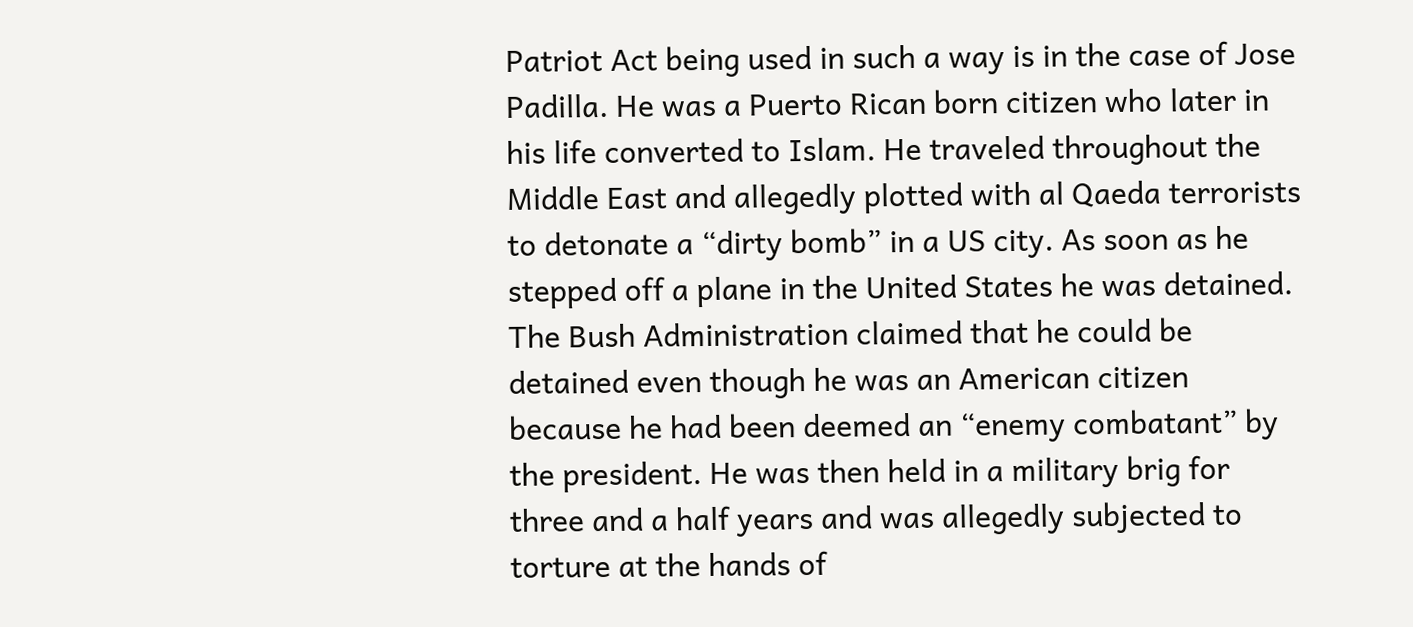Patriot Act being used in such a way is in the case of Jose Padilla. He was a Puerto Rican born citizen who later in his life converted to Islam. He traveled throughout the Middle East and allegedly plotted with al Qaeda terrorists to detonate a “dirty bomb” in a US city. As soon as he stepped off a plane in the United States he was detained. The Bush Administration claimed that he could be detained even though he was an American citizen because he had been deemed an “enemy combatant” by the president. He was then held in a military brig for three and a half years and was allegedly subjected to torture at the hands of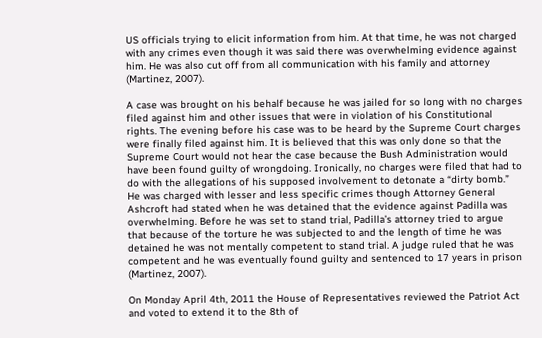US officials trying to elicit information from him. At that time, he was not charged with any crimes even though it was said there was overwhelming evidence against him. He was also cut off from all communication with his family and attorney (Martinez, 2007).

A case was brought on his behalf because he was jailed for so long with no charges filed against him and other issues that were in violation of his Constitutional rights. The evening before his case was to be heard by the Supreme Court charges were finally filed against him. It is believed that this was only done so that the Supreme Court would not hear the case because the Bush Administration would have been found guilty of wrongdoing. Ironically, no charges were filed that had to do with the allegations of his supposed involvement to detonate a “dirty bomb.” He was charged with lesser and less specific crimes though Attorney General Ashcroft had stated when he was detained that the evidence against Padilla was overwhelming. Before he was set to stand trial, Padilla’s attorney tried to argue that because of the torture he was subjected to and the length of time he was detained he was not mentally competent to stand trial. A judge ruled that he was competent and he was eventually found guilty and sentenced to 17 years in prison (Martinez, 2007).

On Monday April 4th, 2011 the House of Representatives reviewed the Patriot Act and voted to extend it to the 8th of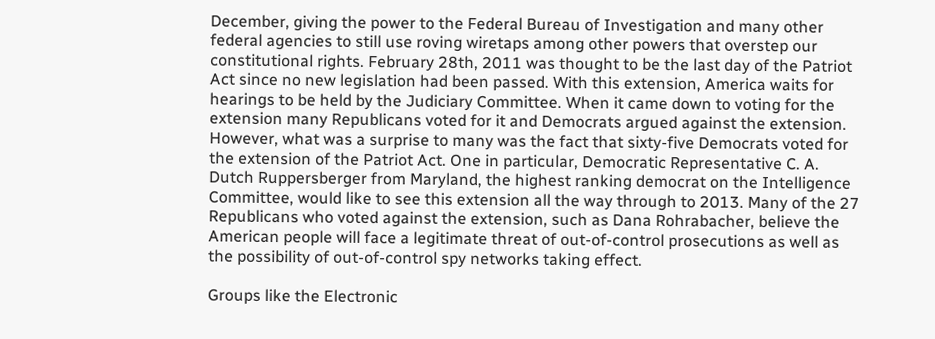December, giving the power to the Federal Bureau of Investigation and many other federal agencies to still use roving wiretaps among other powers that overstep our constitutional rights. February 28th, 2011 was thought to be the last day of the Patriot Act since no new legislation had been passed. With this extension, America waits for hearings to be held by the Judiciary Committee. When it came down to voting for the extension many Republicans voted for it and Democrats argued against the extension. However, what was a surprise to many was the fact that sixty-five Democrats voted for the extension of the Patriot Act. One in particular, Democratic Representative C. A. Dutch Ruppersberger from Maryland, the highest ranking democrat on the Intelligence Committee, would like to see this extension all the way through to 2013. Many of the 27 Republicans who voted against the extension, such as Dana Rohrabacher, believe the American people will face a legitimate threat of out-of-control prosecutions as well as the possibility of out-of-control spy networks taking effect.

Groups like the Electronic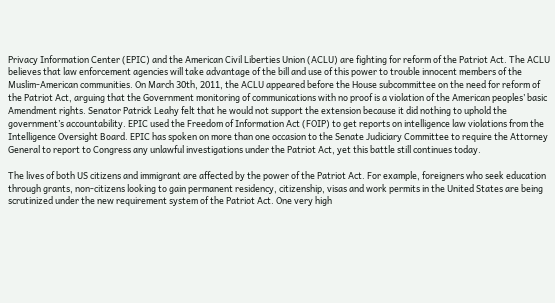Privacy Information Center (EPIC) and the American Civil Liberties Union (ACLU) are fighting for reform of the Patriot Act. The ACLU believes that law enforcement agencies will take advantage of the bill and use of this power to trouble innocent members of the Muslim-American communities. On March 30th, 2011, the ACLU appeared before the House subcommittee on the need for reform of the Patriot Act, arguing that the Government monitoring of communications with no proof is a violation of the American peoples’ basic Amendment rights. Senator Patrick Leahy felt that he would not support the extension because it did nothing to uphold the government’s accountability. EPIC used the Freedom of Information Act (FOIP) to get reports on intelligence law violations from the Intelligence Oversight Board. EPIC has spoken on more than one occasion to the Senate Judiciary Committee to require the Attorney General to report to Congress any unlawful investigations under the Patriot Act, yet this battle still continues today.

The lives of both US citizens and immigrant are affected by the power of the Patriot Act. For example, foreigners who seek education through grants, non-citizens looking to gain permanent residency, citizenship, visas and work permits in the United States are being scrutinized under the new requirement system of the Patriot Act. One very high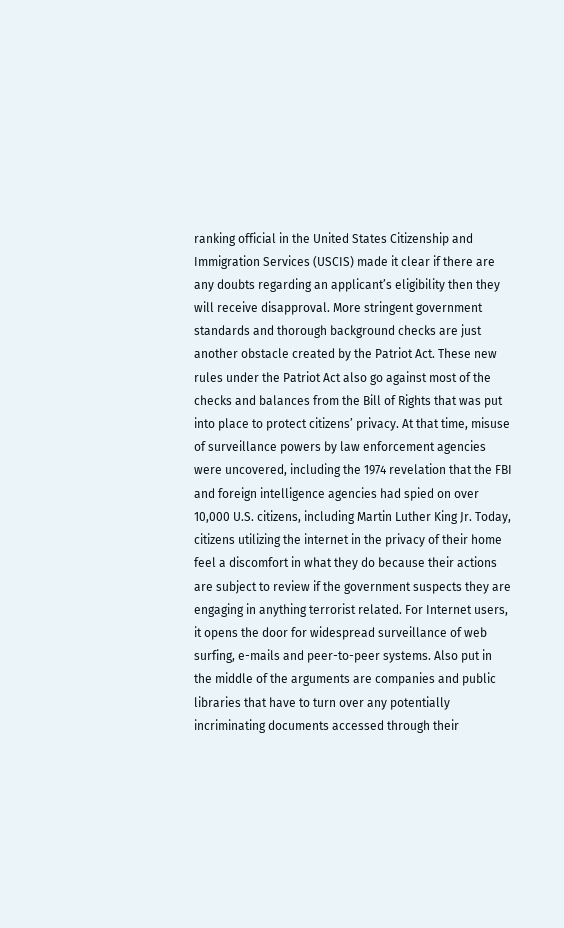ranking official in the United States Citizenship and Immigration Services (USCIS) made it clear if there are any doubts regarding an applicant’s eligibility then they will receive disapproval. More stringent government standards and thorough background checks are just another obstacle created by the Patriot Act. These new rules under the Patriot Act also go against most of the checks and balances from the Bill of Rights that was put into place to protect citizens’ privacy. At that time, misuse of surveillance powers by law enforcement agencies were uncovered, including the 1974 revelation that the FBI and foreign intelligence agencies had spied on over 10,000 U.S. citizens, including Martin Luther King Jr. Today, citizens utilizing the internet in the privacy of their home feel a discomfort in what they do because their actions are subject to review if the government suspects they are engaging in anything terrorist related. For Internet users, it opens the door for widespread surveillance of web surfing, e-mails and peer-to-peer systems. Also put in the middle of the arguments are companies and public libraries that have to turn over any potentially incriminating documents accessed through their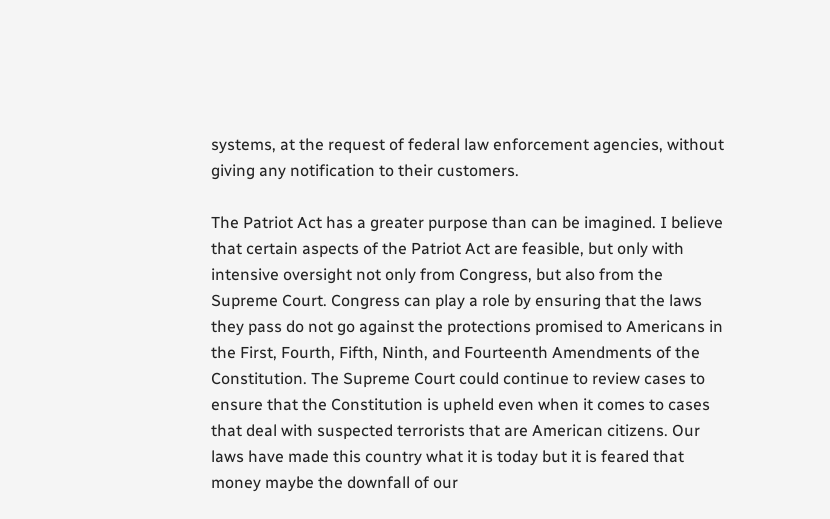systems, at the request of federal law enforcement agencies, without giving any notification to their customers.

The Patriot Act has a greater purpose than can be imagined. I believe that certain aspects of the Patriot Act are feasible, but only with intensive oversight not only from Congress, but also from the Supreme Court. Congress can play a role by ensuring that the laws they pass do not go against the protections promised to Americans in the First, Fourth, Fifth, Ninth, and Fourteenth Amendments of the Constitution. The Supreme Court could continue to review cases to ensure that the Constitution is upheld even when it comes to cases that deal with suspected terrorists that are American citizens. Our laws have made this country what it is today but it is feared that money maybe the downfall of our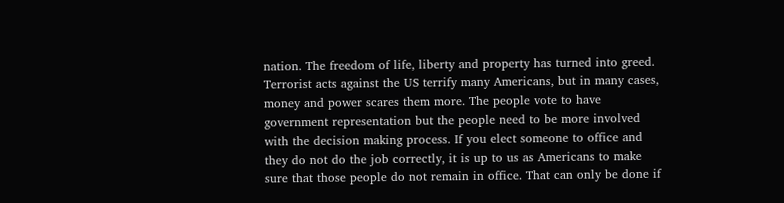nation. The freedom of life, liberty and property has turned into greed. Terrorist acts against the US terrify many Americans, but in many cases, money and power scares them more. The people vote to have government representation but the people need to be more involved with the decision making process. If you elect someone to office and they do not do the job correctly, it is up to us as Americans to make sure that those people do not remain in office. That can only be done if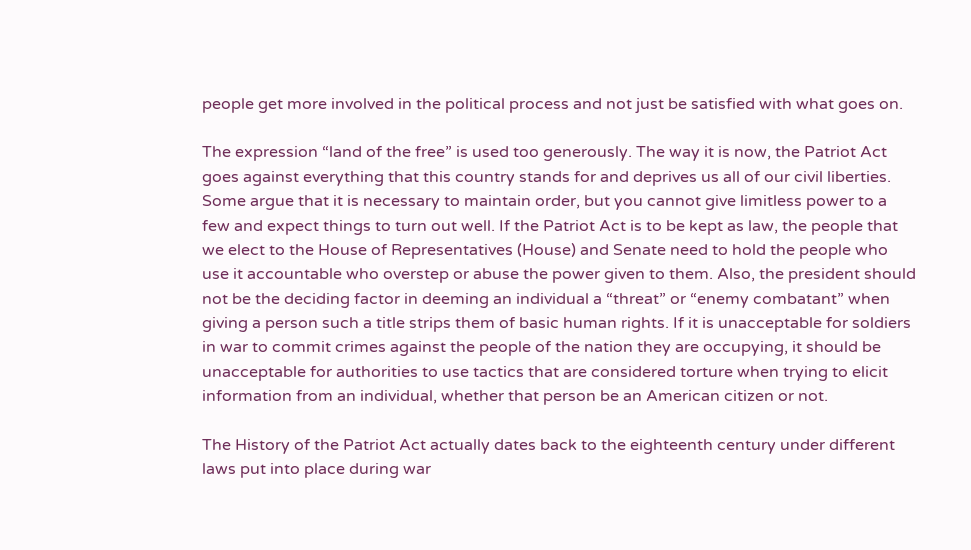people get more involved in the political process and not just be satisfied with what goes on.

The expression “land of the free” is used too generously. The way it is now, the Patriot Act goes against everything that this country stands for and deprives us all of our civil liberties. Some argue that it is necessary to maintain order, but you cannot give limitless power to a few and expect things to turn out well. If the Patriot Act is to be kept as law, the people that we elect to the House of Representatives (House) and Senate need to hold the people who use it accountable who overstep or abuse the power given to them. Also, the president should not be the deciding factor in deeming an individual a “threat” or “enemy combatant” when giving a person such a title strips them of basic human rights. If it is unacceptable for soldiers in war to commit crimes against the people of the nation they are occupying, it should be unacceptable for authorities to use tactics that are considered torture when trying to elicit information from an individual, whether that person be an American citizen or not.

The History of the Patriot Act actually dates back to the eighteenth century under different laws put into place during war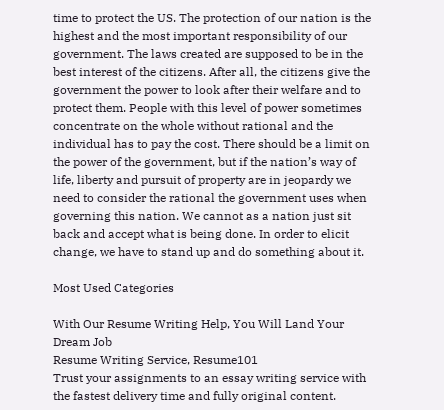time to protect the US. The protection of our nation is the highest and the most important responsibility of our government. The laws created are supposed to be in the best interest of the citizens. After all, the citizens give the government the power to look after their welfare and to protect them. People with this level of power sometimes concentrate on the whole without rational and the individual has to pay the cost. There should be a limit on the power of the government, but if the nation’s way of life, liberty and pursuit of property are in jeopardy we need to consider the rational the government uses when governing this nation. We cannot as a nation just sit back and accept what is being done. In order to elicit change, we have to stand up and do something about it.

Most Used Categories

With Our Resume Writing Help, You Will Land Your Dream Job
Resume Writing Service, Resume101
Trust your assignments to an essay writing service with the fastest delivery time and fully original content.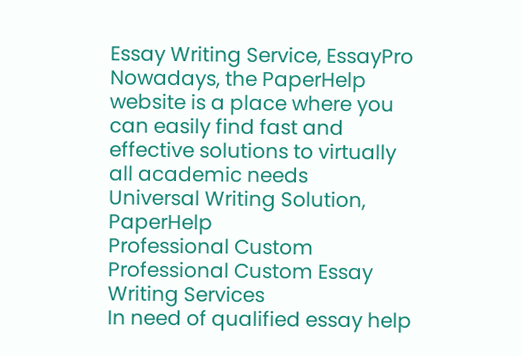Essay Writing Service, EssayPro
Nowadays, the PaperHelp website is a place where you can easily find fast and effective solutions to virtually all academic needs
Universal Writing Solution, PaperHelp
Professional Custom
Professional Custom Essay Writing Services
In need of qualified essay help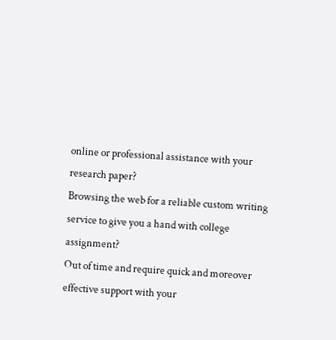online or professional assistance with your research paper?
Browsing the web for a reliable custom writing service to give you a hand with college assignment?
Out of time and require quick and moreover effective support with your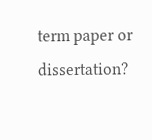term paper or dissertation?